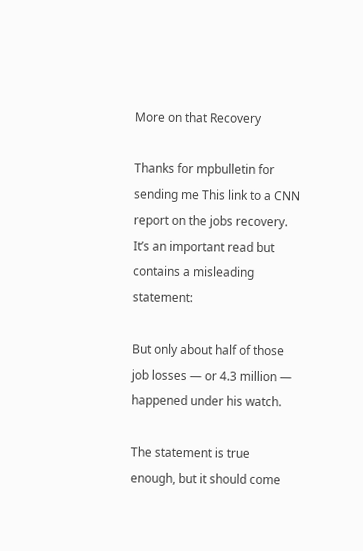More on that Recovery

Thanks for mpbulletin for sending me This link to a CNN report on the jobs recovery. It’s an important read but contains a misleading statement:

But only about half of those job losses — or 4.3 million — happened under his watch.

The statement is true enough, but it should come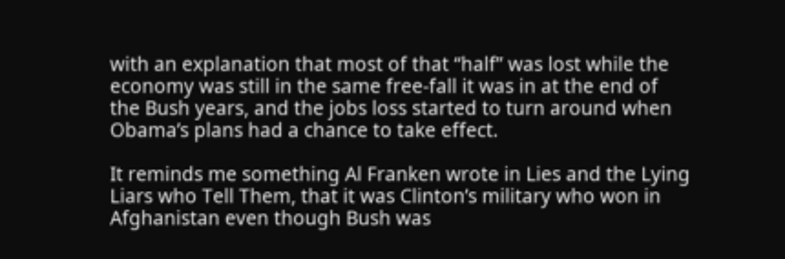with an explanation that most of that “half” was lost while the economy was still in the same free-fall it was in at the end of the Bush years, and the jobs loss started to turn around when Obama’s plans had a chance to take effect.

It reminds me something Al Franken wrote in Lies and the Lying Liars who Tell Them, that it was Clinton’s military who won in Afghanistan even though Bush was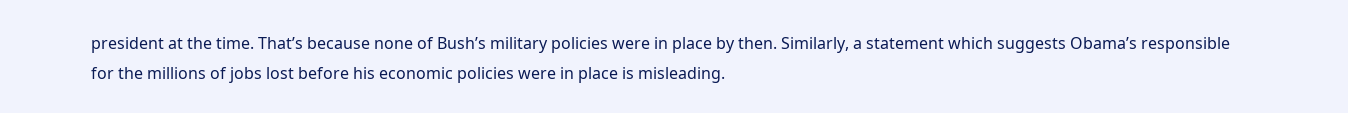president at the time. That’s because none of Bush’s military policies were in place by then. Similarly, a statement which suggests Obama’s responsible for the millions of jobs lost before his economic policies were in place is misleading.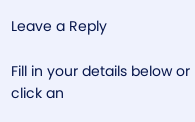Leave a Reply

Fill in your details below or click an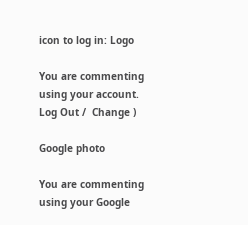icon to log in: Logo

You are commenting using your account. Log Out /  Change )

Google photo

You are commenting using your Google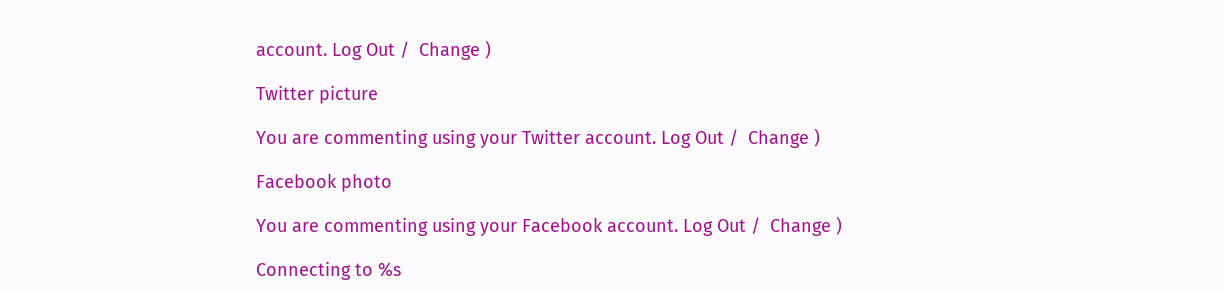account. Log Out /  Change )

Twitter picture

You are commenting using your Twitter account. Log Out /  Change )

Facebook photo

You are commenting using your Facebook account. Log Out /  Change )

Connecting to %s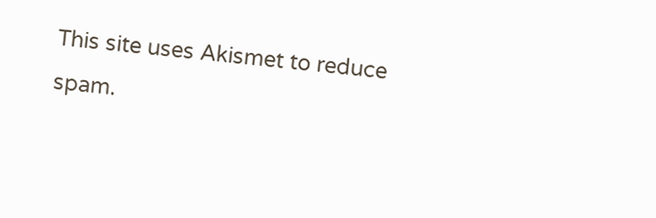This site uses Akismet to reduce spam.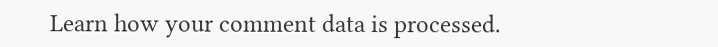Learn how your comment data is processed.